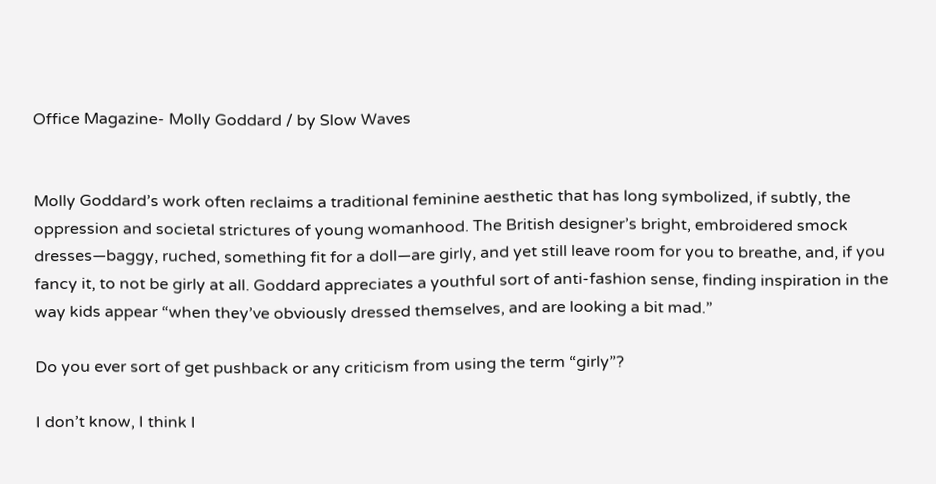Office Magazine- Molly Goddard / by Slow Waves


Molly Goddard’s work often reclaims a traditional feminine aesthetic that has long symbolized, if subtly, the oppression and societal strictures of young womanhood. The British designer’s bright, embroidered smock dresses—baggy, ruched, something fit for a doll—are girly, and yet still leave room for you to breathe, and, if you fancy it, to not be girly at all. Goddard appreciates a youthful sort of anti-fashion sense, finding inspiration in the way kids appear “when they’ve obviously dressed themselves, and are looking a bit mad.”

Do you ever sort of get pushback or any criticism from using the term “girly”?

I don’t know, I think I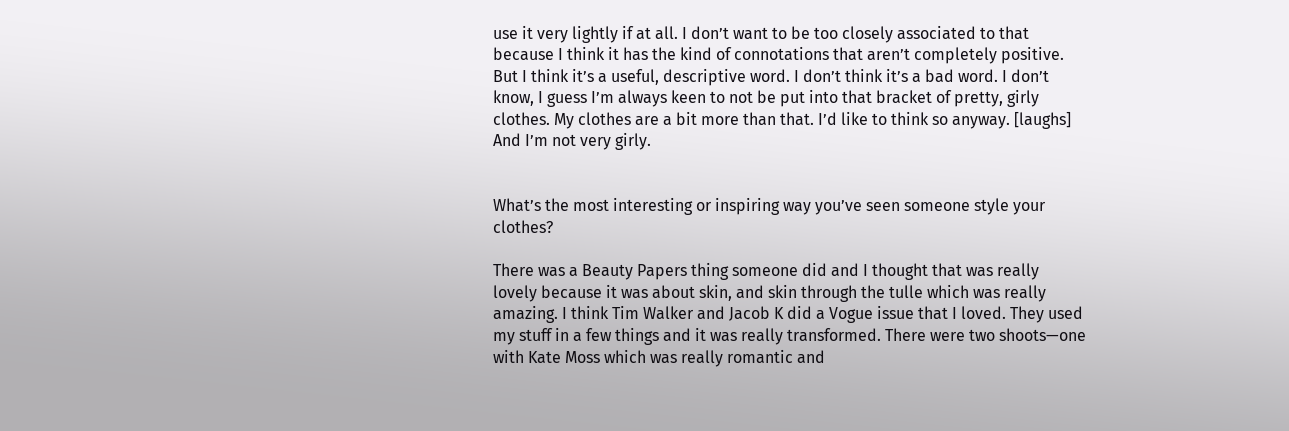use it very lightly if at all. I don’t want to be too closely associated to that because I think it has the kind of connotations that aren’t completely positive. But I think it’s a useful, descriptive word. I don’t think it’s a bad word. I don’t know, I guess I’m always keen to not be put into that bracket of pretty, girly clothes. My clothes are a bit more than that. I’d like to think so anyway. [laughs] And I’m not very girly.


What’s the most interesting or inspiring way you’ve seen someone style your clothes?

There was a Beauty Papers thing someone did and I thought that was really lovely because it was about skin, and skin through the tulle which was really amazing. I think Tim Walker and Jacob K did a Vogue issue that I loved. They used my stuff in a few things and it was really transformed. There were two shoots—one with Kate Moss which was really romantic and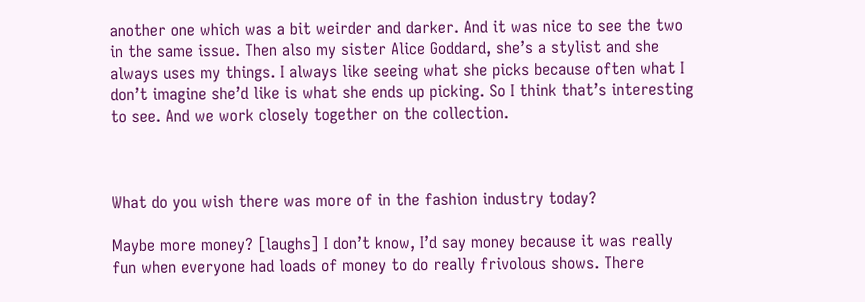another one which was a bit weirder and darker. And it was nice to see the two in the same issue. Then also my sister Alice Goddard, she’s a stylist and she always uses my things. I always like seeing what she picks because often what I don’t imagine she’d like is what she ends up picking. So I think that’s interesting to see. And we work closely together on the collection.



What do you wish there was more of in the fashion industry today?

Maybe more money? [laughs] I don’t know, I’d say money because it was really fun when everyone had loads of money to do really frivolous shows. There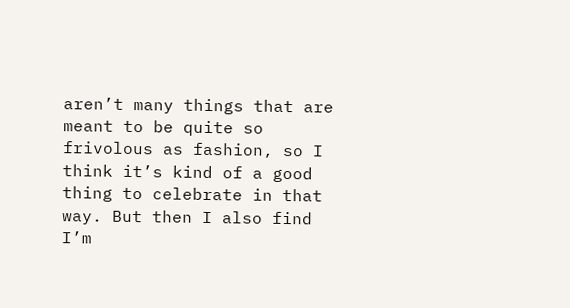aren’t many things that are meant to be quite so frivolous as fashion, so I think it’s kind of a good thing to celebrate in that way. But then I also find I’m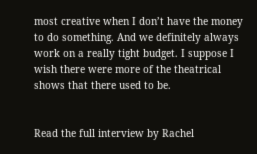most creative when I don’t have the money to do something. And we definitely always work on a really tight budget. I suppose I wish there were more of the theatrical shows that there used to be.


Read the full interview by Rachel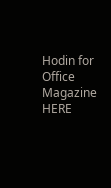Hodin for Office Magazine HERE